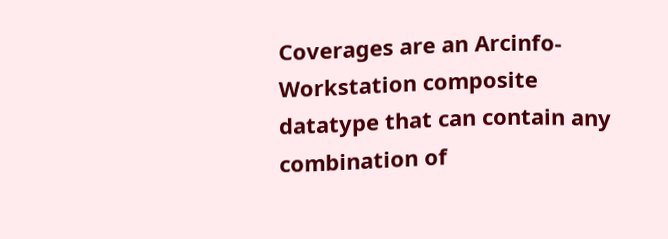Coverages are an Arcinfo-Workstation composite datatype that can contain any combination of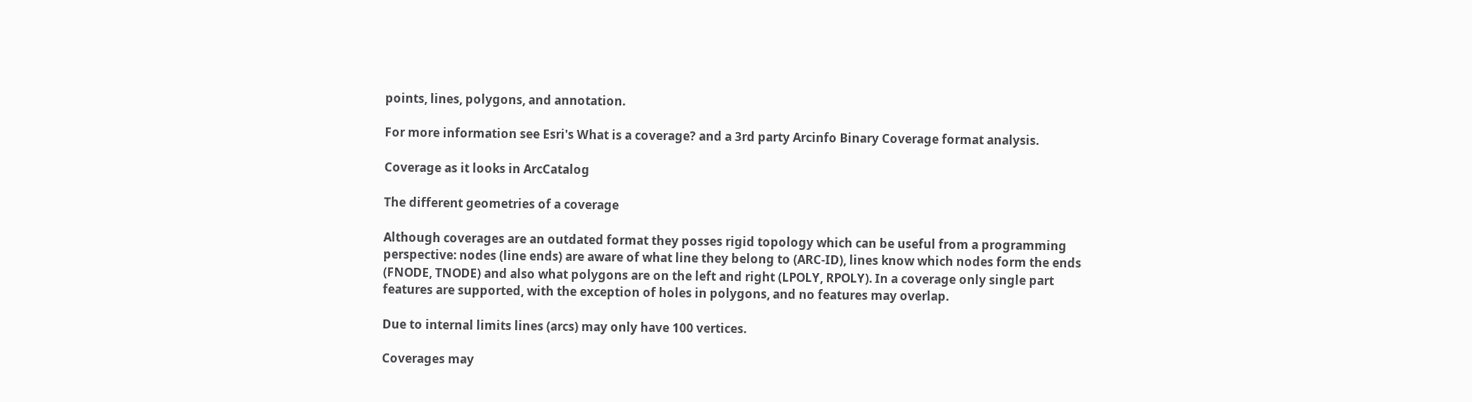points, lines, polygons, and annotation.

For more information see Esri's What is a coverage? and a 3rd party Arcinfo Binary Coverage format analysis.

Coverage as it looks in ArcCatalog

The different geometries of a coverage

Although coverages are an outdated format they posses rigid topology which can be useful from a programming perspective: nodes (line ends) are aware of what line they belong to (ARC-ID), lines know which nodes form the ends (FNODE, TNODE) and also what polygons are on the left and right (LPOLY, RPOLY). In a coverage only single part features are supported, with the exception of holes in polygons, and no features may overlap.

Due to internal limits lines (arcs) may only have 100 vertices.

Coverages may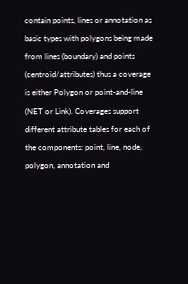contain points, lines or annotation as basic types with polygons being made from lines (boundary) and points (centroid/attributes) thus a coverage is either Polygon or point-and-line (NET or Link). Coverages support different attribute tables for each of the components: point, line, node, polygon, annotation and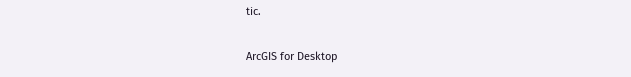tic.

ArcGIS for Desktop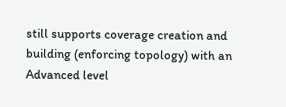still supports coverage creation and building (enforcing topology) with an Advanced level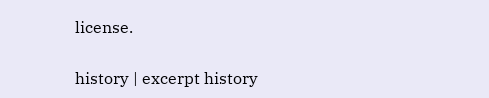license.

history | excerpt history